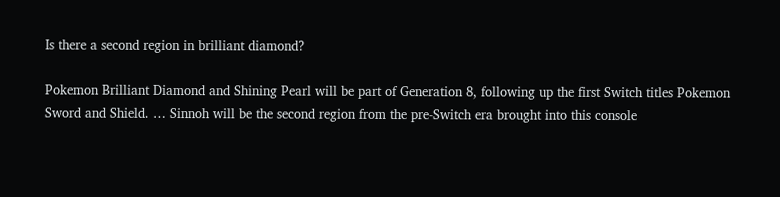Is there a second region in brilliant diamond?

Pokemon Brilliant Diamond and Shining Pearl will be part of Generation 8, following up the first Switch titles Pokemon Sword and Shield. … Sinnoh will be the second region from the pre-Switch era brought into this console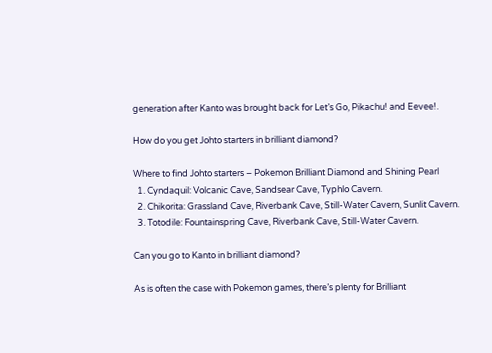generation after Kanto was brought back for Let’s Go, Pikachu! and Eevee!.

How do you get Johto starters in brilliant diamond?

Where to find Johto starters – Pokemon Brilliant Diamond and Shining Pearl
  1. Cyndaquil: Volcanic Cave, Sandsear Cave, Typhlo Cavern.
  2. Chikorita: Grassland Cave, Riverbank Cave, Still-Water Cavern, Sunlit Cavern.
  3. Totodile: Fountainspring Cave, Riverbank Cave, Still-Water Cavern.

Can you go to Kanto in brilliant diamond?

As is often the case with Pokemon games, there’s plenty for Brilliant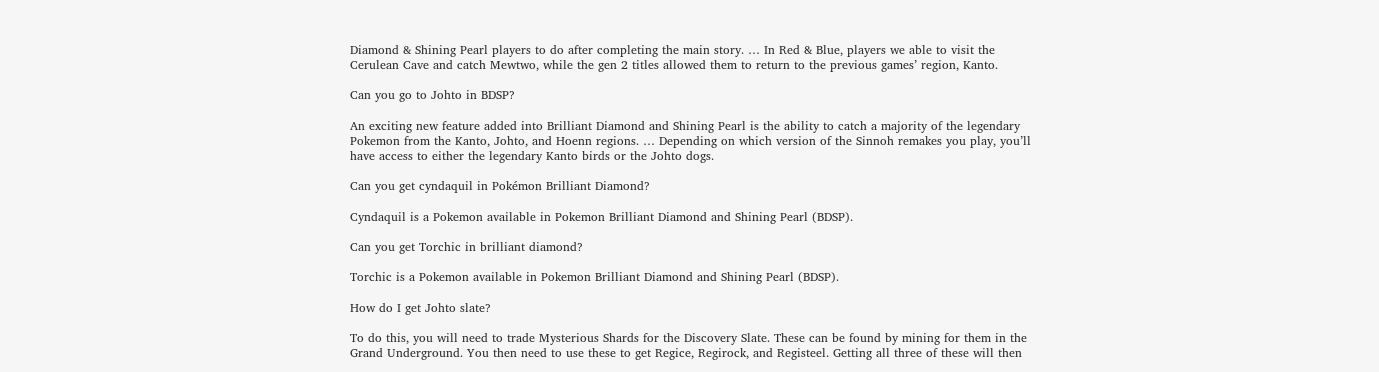Diamond & Shining Pearl players to do after completing the main story. … In Red & Blue, players we able to visit the Cerulean Cave and catch Mewtwo, while the gen 2 titles allowed them to return to the previous games’ region, Kanto.

Can you go to Johto in BDSP?

An exciting new feature added into Brilliant Diamond and Shining Pearl is the ability to catch a majority of the legendary Pokemon from the Kanto, Johto, and Hoenn regions. … Depending on which version of the Sinnoh remakes you play, you’ll have access to either the legendary Kanto birds or the Johto dogs.

Can you get cyndaquil in Pokémon Brilliant Diamond?

Cyndaquil is a Pokemon available in Pokemon Brilliant Diamond and Shining Pearl (BDSP).

Can you get Torchic in brilliant diamond?

Torchic is a Pokemon available in Pokemon Brilliant Diamond and Shining Pearl (BDSP).

How do I get Johto slate?

To do this, you will need to trade Mysterious Shards for the Discovery Slate. These can be found by mining for them in the Grand Underground. You then need to use these to get Regice, Regirock, and Registeel. Getting all three of these will then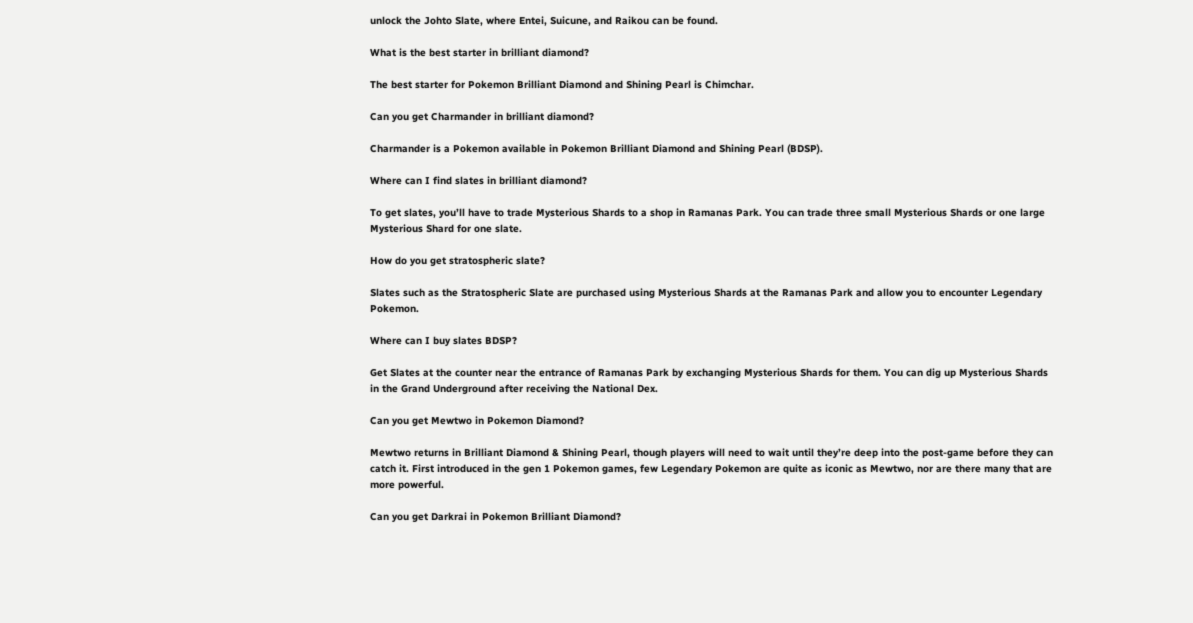unlock the Johto Slate, where Entei, Suicune, and Raikou can be found.

What is the best starter in brilliant diamond?

The best starter for Pokemon Brilliant Diamond and Shining Pearl is Chimchar.

Can you get Charmander in brilliant diamond?

Charmander is a Pokemon available in Pokemon Brilliant Diamond and Shining Pearl (BDSP).

Where can I find slates in brilliant diamond?

To get slates, you’ll have to trade Mysterious Shards to a shop in Ramanas Park. You can trade three small Mysterious Shards or one large Mysterious Shard for one slate.

How do you get stratospheric slate?

Slates such as the Stratospheric Slate are purchased using Mysterious Shards at the Ramanas Park and allow you to encounter Legendary Pokemon.

Where can I buy slates BDSP?

Get Slates at the counter near the entrance of Ramanas Park by exchanging Mysterious Shards for them. You can dig up Mysterious Shards in the Grand Underground after receiving the National Dex.

Can you get Mewtwo in Pokemon Diamond?

Mewtwo returns in Brilliant Diamond & Shining Pearl, though players will need to wait until they’re deep into the post-game before they can catch it. First introduced in the gen 1 Pokemon games, few Legendary Pokemon are quite as iconic as Mewtwo, nor are there many that are more powerful.

Can you get Darkrai in Pokemon Brilliant Diamond?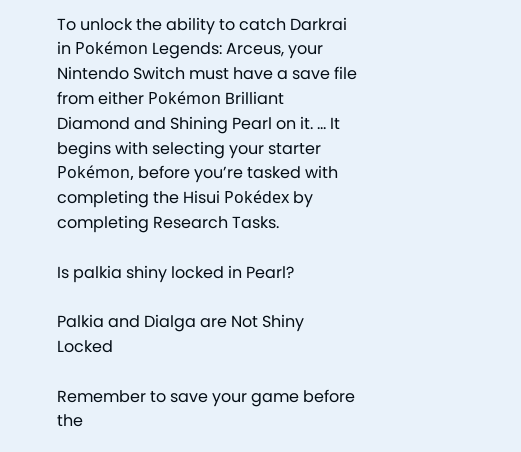To unlock the ability to catch Darkrai in Pokémon Legends: Arceus, your Nintendo Switch must have a save file from either Pokémon Brilliant Diamond and Shining Pearl on it. … It begins with selecting your starter Pokémon, before you’re tasked with completing the Hisui Pokédex by completing Research Tasks.

Is palkia shiny locked in Pearl?

Palkia and Dialga are Not Shiny Locked

Remember to save your game before the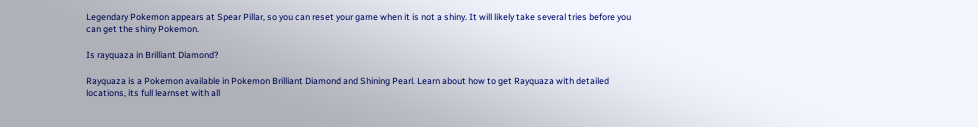Legendary Pokemon appears at Spear Pillar, so you can reset your game when it is not a shiny. It will likely take several tries before you can get the shiny Pokemon.

Is rayquaza in Brilliant Diamond?

Rayquaza is a Pokemon available in Pokemon Brilliant Diamond and Shining Pearl. Learn about how to get Rayquaza with detailed locations, its full learnset with all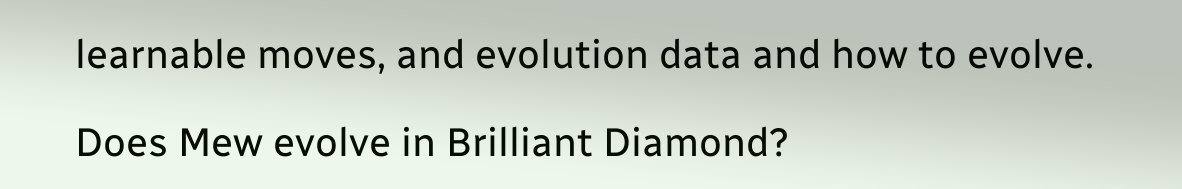learnable moves, and evolution data and how to evolve.

Does Mew evolve in Brilliant Diamond?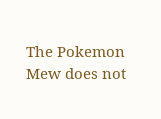The Pokemon Mew does not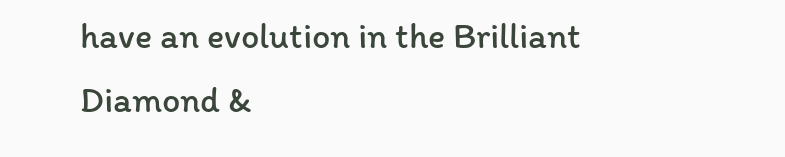have an evolution in the Brilliant Diamond &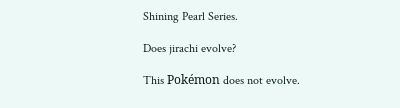Shining Pearl Series.

Does jirachi evolve?

This Pokémon does not evolve.